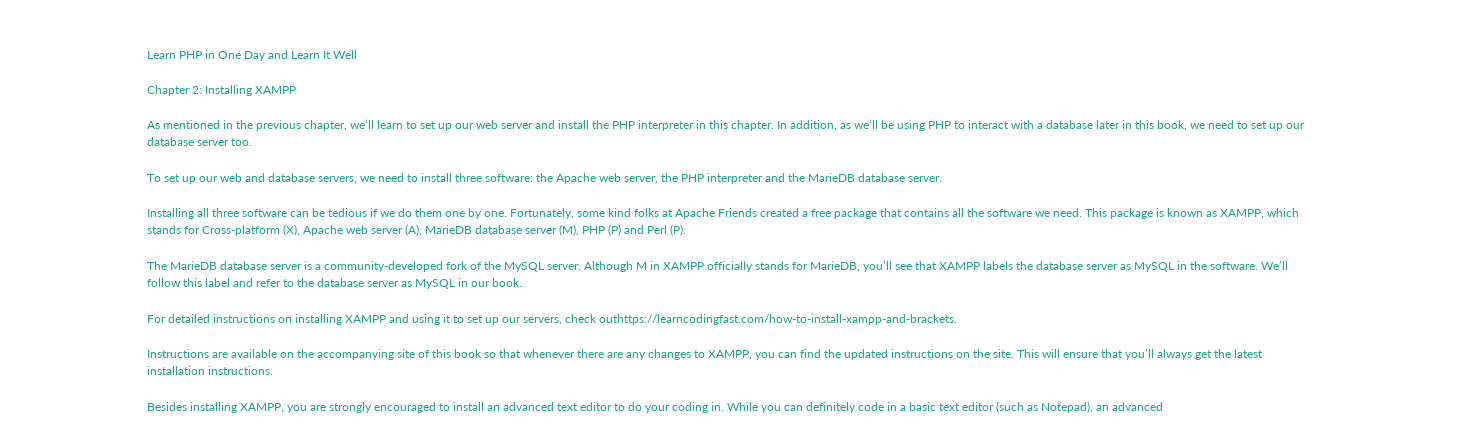Learn PHP in One Day and Learn It Well

Chapter 2: Installing XAMPP

As mentioned in the previous chapter, we’ll learn to set up our web server and install the PHP interpreter in this chapter. In addition, as we’ll be using PHP to interact with a database later in this book, we need to set up our database server too.

To set up our web and database servers, we need to install three software: the Apache web server, the PHP interpreter and the MarieDB database server.

Installing all three software can be tedious if we do them one by one. Fortunately, some kind folks at Apache Friends created a free package that contains all the software we need. This package is known as XAMPP, which stands for Cross-platform (X), Apache web server (A), MarieDB database server (M), PHP (P) and Perl (P).

The MarieDB database server is a community-developed fork of the MySQL server. Although M in XAMPP officially stands for MarieDB, you’ll see that XAMPP labels the database server as MySQL in the software. We’ll follow this label and refer to the database server as MySQL in our book.

For detailed instructions on installing XAMPP and using it to set up our servers, check outhttps://learncodingfast.com/how-to-install-xampp-and-brackets.

Instructions are available on the accompanying site of this book so that whenever there are any changes to XAMPP, you can find the updated instructions on the site. This will ensure that you’ll always get the latest installation instructions.

Besides installing XAMPP, you are strongly encouraged to install an advanced text editor to do your coding in. While you can definitely code in a basic text editor (such as Notepad), an advanced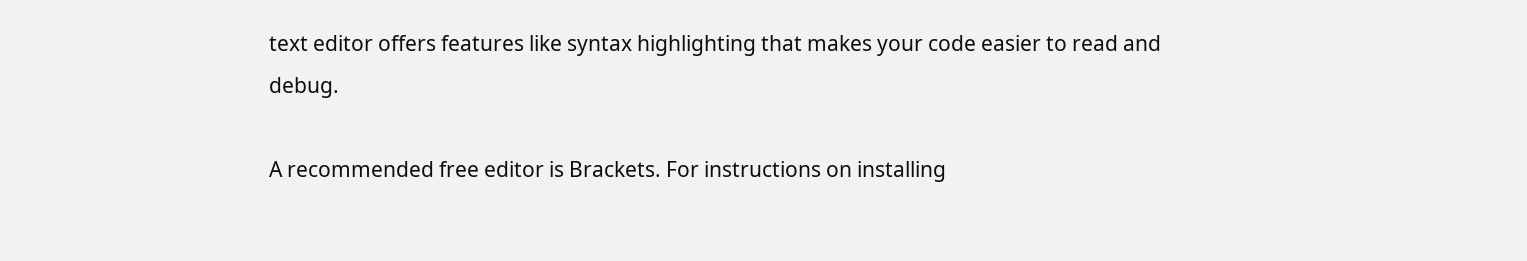text editor offers features like syntax highlighting that makes your code easier to read and debug.

A recommended free editor is Brackets. For instructions on installing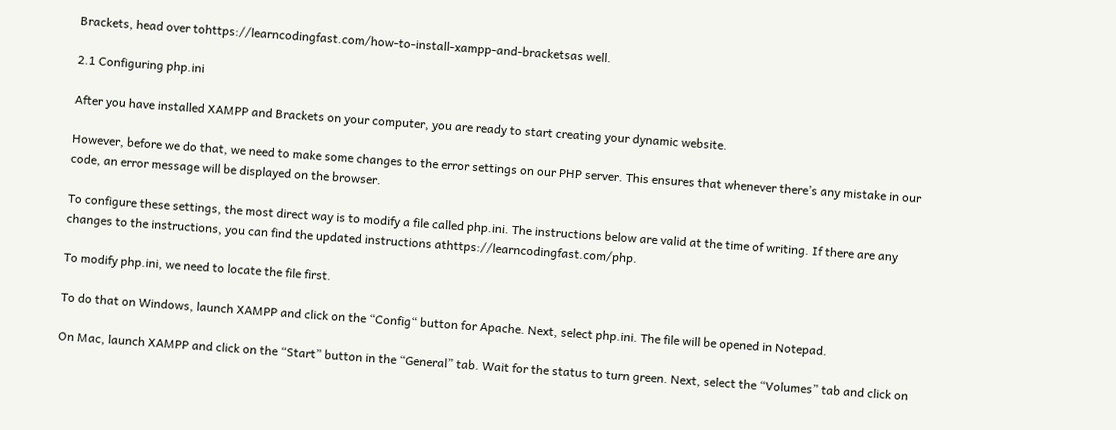Brackets, head over tohttps://learncodingfast.com/how-to-install-xampp-and-bracketsas well.

2.1 Configuring php.ini

After you have installed XAMPP and Brackets on your computer, you are ready to start creating your dynamic website.

However, before we do that, we need to make some changes to the error settings on our PHP server. This ensures that whenever there’s any mistake in our code, an error message will be displayed on the browser.

To configure these settings, the most direct way is to modify a file called php.ini. The instructions below are valid at the time of writing. If there are any changes to the instructions, you can find the updated instructions athttps://learncodingfast.com/php.

To modify php.ini, we need to locate the file first.

To do that on Windows, launch XAMPP and click on the “Config“ button for Apache. Next, select php.ini. The file will be opened in Notepad.

On Mac, launch XAMPP and click on the “Start” button in the “General” tab. Wait for the status to turn green. Next, select the “Volumes” tab and click on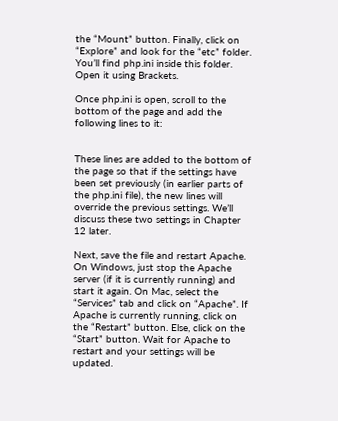the “Mount” button. Finally, click on “Explore” and look for the “etc” folder. You’ll find php.ini inside this folder. Open it using Brackets.

Once php.ini is open, scroll to the bottom of the page and add the following lines to it:


These lines are added to the bottom of the page so that if the settings have been set previously (in earlier parts of the php.ini file), the new lines will override the previous settings. We’ll discuss these two settings in Chapter 12 later.

Next, save the file and restart Apache. On Windows, just stop the Apache server (if it is currently running) and start it again. On Mac, select the “Services” tab and click on “Apache”. If Apache is currently running, click on the “Restart” button. Else, click on the “Start” button. Wait for Apache to restart and your settings will be updated.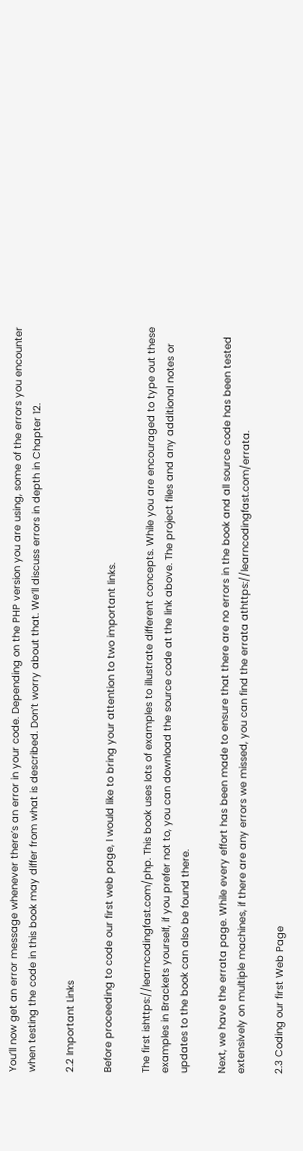You’ll now get an error message whenever there’s an error in your code. Depending on the PHP version you are using, some of the errors you encounter when testing the code in this book may differ from what is described. Don’t worry about that. We’ll discuss errors in depth in Chapter 12.

2.2 Important Links

Before proceeding to code our first web page, I would like to bring your attention to two important links.

The first ishttps://learncodingfast.com/php. This book uses lots of examples to illustrate different concepts. While you are encouraged to type out these examples in Brackets yourself, if you prefer not to, you can download the source code at the link above. The project files and any additional notes or updates to the book can also be found there.

Next, we have the errata page. While every effort has been made to ensure that there are no errors in the book and all source code has been tested extensively on multiple machines, if there are any errors we missed, you can find the errata athttps://learncodingfast.com/errata.

2.3 Coding our first Web Page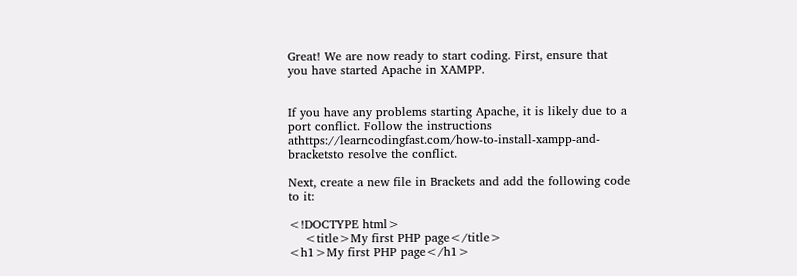Great! We are now ready to start coding. First, ensure that you have started Apache in XAMPP.


If you have any problems starting Apache, it is likely due to a port conflict. Follow the instructions athttps://learncodingfast.com/how-to-install-xampp-and-bracketsto resolve the conflict.

Next, create a new file in Brackets and add the following code to it:

<!DOCTYPE html>
    <title>My first PHP page</title>
<h1>My first PHP page</h1>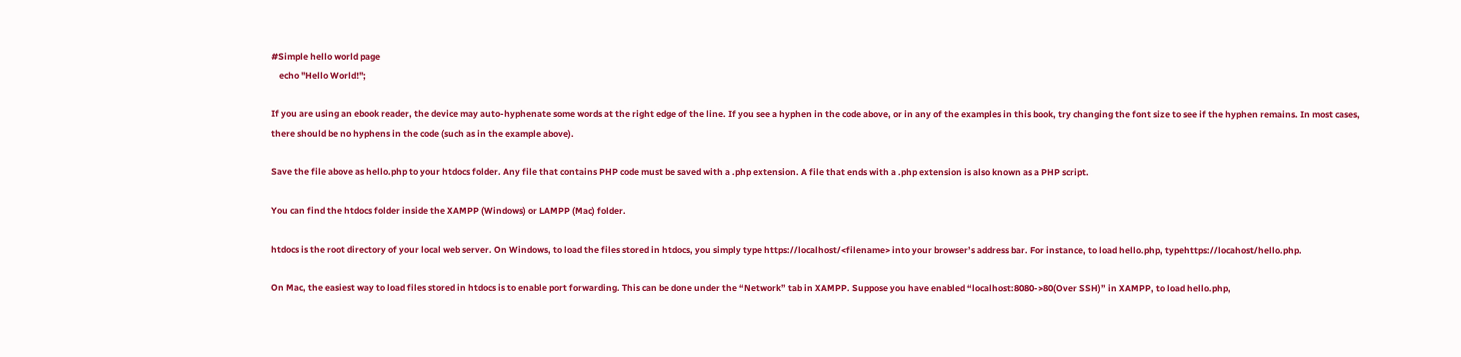#Simple hello world page
    echo "Hello World!";

If you are using an ebook reader, the device may auto-hyphenate some words at the right edge of the line. If you see a hyphen in the code above, or in any of the examples in this book, try changing the font size to see if the hyphen remains. In most cases, there should be no hyphens in the code (such as in the example above).

Save the file above as hello.php to your htdocs folder. Any file that contains PHP code must be saved with a .php extension. A file that ends with a .php extension is also known as a PHP script.

You can find the htdocs folder inside the XAMPP (Windows) or LAMPP (Mac) folder.

htdocs is the root directory of your local web server. On Windows, to load the files stored in htdocs, you simply type https://localhost/<filename> into your browser’s address bar. For instance, to load hello.php, typehttps://locahost/hello.php.

On Mac, the easiest way to load files stored in htdocs is to enable port forwarding. This can be done under the “Network” tab in XAMPP. Suppose you have enabled “localhost:8080->80(Over SSH)” in XAMPP, to load hello.php,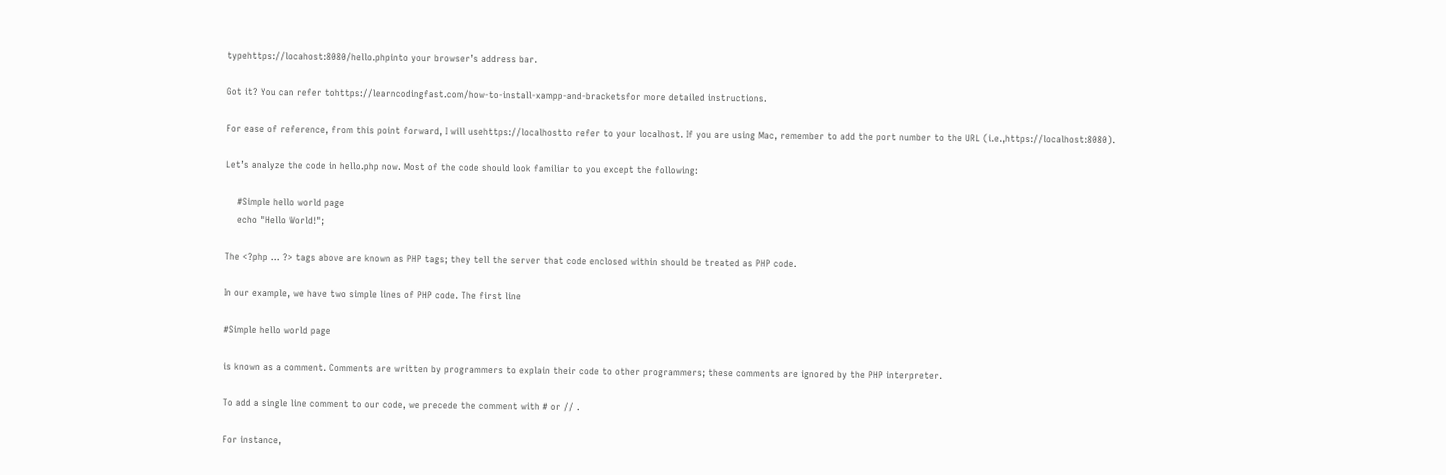typehttps://locahost:8080/hello.phpinto your browser’s address bar.

Got it? You can refer tohttps://learncodingfast.com/how-to-install-xampp-and-bracketsfor more detailed instructions.

For ease of reference, from this point forward, I will usehttps://localhostto refer to your localhost. If you are using Mac, remember to add the port number to the URL (i.e.,https://localhost:8080).

Let’s analyze the code in hello.php now. Most of the code should look familiar to you except the following:

    #Simple hello world page
    echo "Hello World!";

The <?php … ?> tags above are known as PHP tags; they tell the server that code enclosed within should be treated as PHP code.

In our example, we have two simple lines of PHP code. The first line

#Simple hello world page

is known as a comment. Comments are written by programmers to explain their code to other programmers; these comments are ignored by the PHP interpreter.

To add a single line comment to our code, we precede the comment with # or // .

For instance,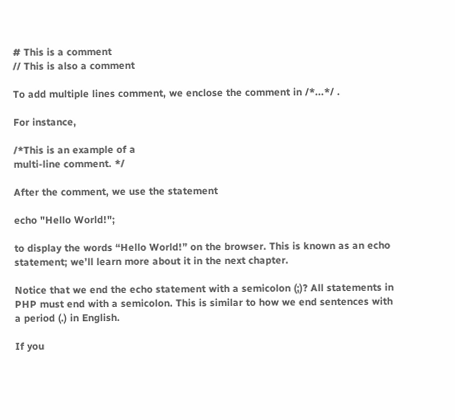# This is a comment
// This is also a comment

To add multiple lines comment, we enclose the comment in /*...*/ .

For instance,

/*This is an example of a
multi-line comment. */

After the comment, we use the statement

echo "Hello World!";

to display the words “Hello World!” on the browser. This is known as an echo statement; we’ll learn more about it in the next chapter.

Notice that we end the echo statement with a semicolon (;)? All statements in PHP must end with a semicolon. This is similar to how we end sentences with a period (.) in English.

If you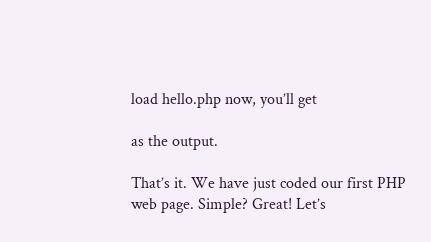load hello.php now, you’ll get

as the output.

That’s it. We have just coded our first PHP web page. Simple? Great! Let’s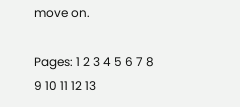move on.

Pages: 1 2 3 4 5 6 7 8 9 10 11 12 13